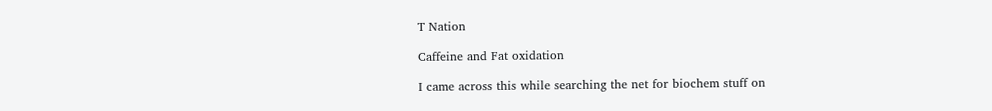T Nation

Caffeine and Fat oxidation

I came across this while searching the net for biochem stuff on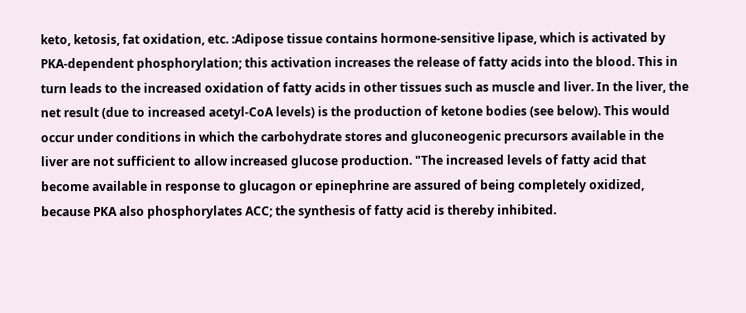keto, ketosis, fat oxidation, etc. :Adipose tissue contains hormone-sensitive lipase, which is activated by PKA-dependent phosphorylation; this activation increases the release of fatty acids into the blood. This in turn leads to the increased oxidation of fatty acids in other tissues such as muscle and liver. In the liver, the net result (due to increased acetyl-CoA levels) is the production of ketone bodies (see below). This would occur under conditions in which the carbohydrate stores and gluconeogenic precursors available in the liver are not sufficient to allow increased glucose production. "The increased levels of fatty acid that become available in response to glucagon or epinephrine are assured of being completely oxidized, because PKA also phosphorylates ACC; the synthesis of fatty acid is thereby inhibited.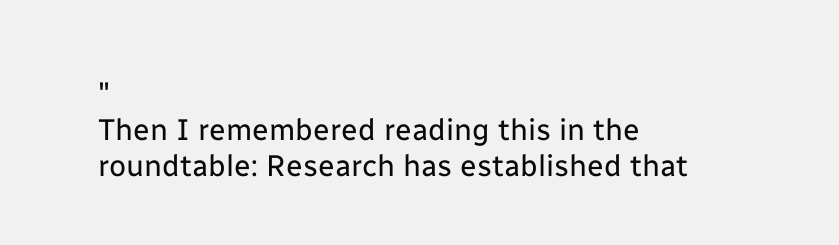"
Then I remembered reading this in the roundtable: Research has established that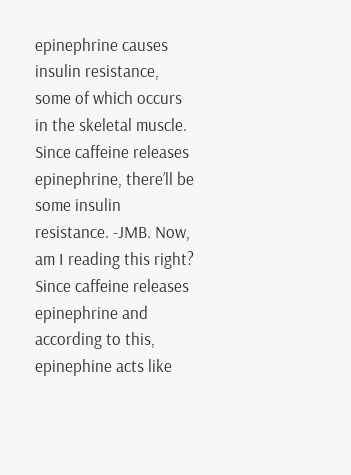epinephrine causes insulin resistance, some of which occurs in the skeletal muscle. Since caffeine releases epinephrine, there’ll be some insulin resistance. -JMB. Now, am I reading this right? Since caffeine releases epinephrine and according to this, epinephine acts like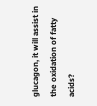glucagon, it will assist in the oxidation of fatty acids?